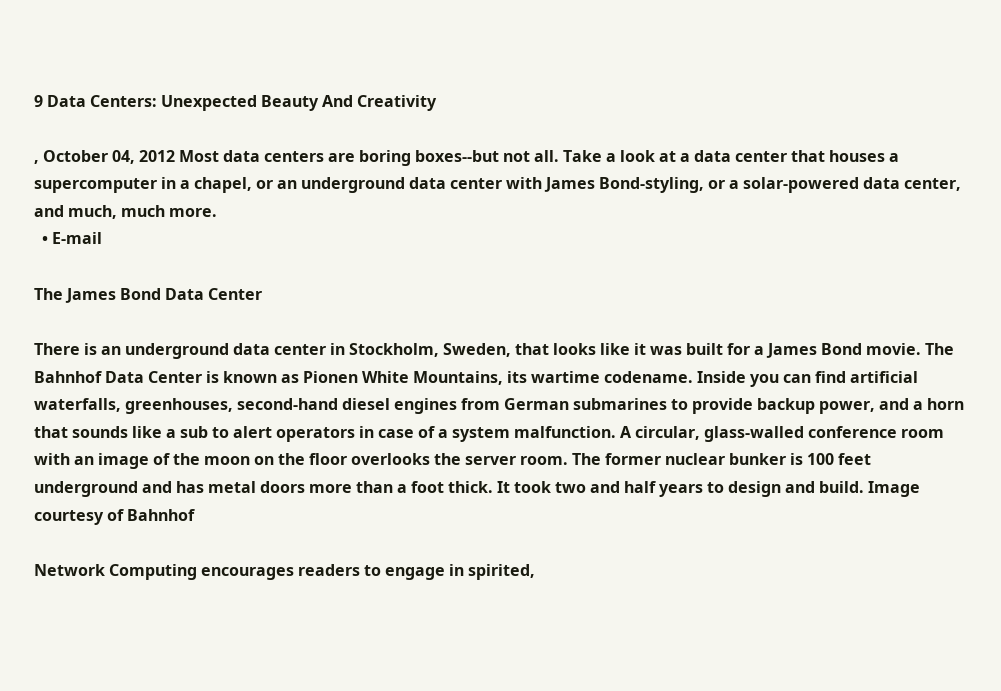9 Data Centers: Unexpected Beauty And Creativity

, October 04, 2012 Most data centers are boring boxes--but not all. Take a look at a data center that houses a supercomputer in a chapel, or an underground data center with James Bond-styling, or a solar-powered data center, and much, much more.
  • E-mail

The James Bond Data Center

There is an underground data center in Stockholm, Sweden, that looks like it was built for a James Bond movie. The Bahnhof Data Center is known as Pionen White Mountains, its wartime codename. Inside you can find artificial waterfalls, greenhouses, second-hand diesel engines from German submarines to provide backup power, and a horn that sounds like a sub to alert operators in case of a system malfunction. A circular, glass-walled conference room with an image of the moon on the floor overlooks the server room. The former nuclear bunker is 100 feet underground and has metal doors more than a foot thick. It took two and half years to design and build. Image courtesy of Bahnhof

Network Computing encourages readers to engage in spirited,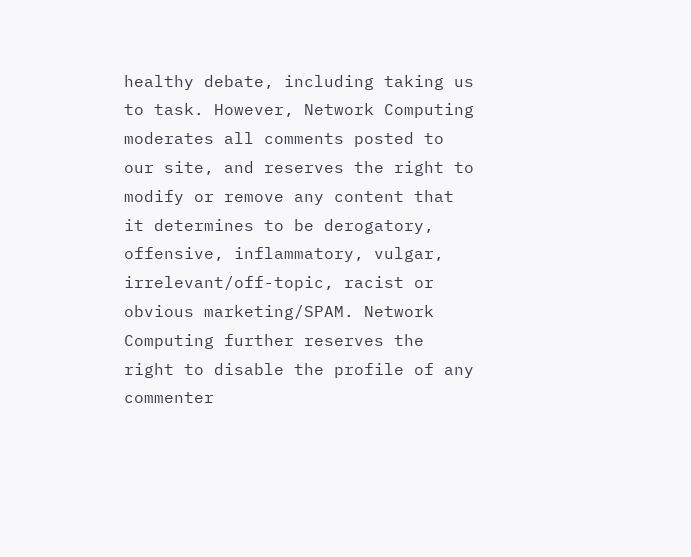healthy debate, including taking us to task. However, Network Computing moderates all comments posted to our site, and reserves the right to modify or remove any content that it determines to be derogatory, offensive, inflammatory, vulgar, irrelevant/off-topic, racist or obvious marketing/SPAM. Network Computing further reserves the right to disable the profile of any commenter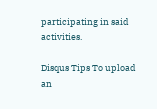participating in said activities.

Disqus Tips To upload an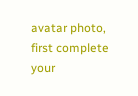avatar photo, first complete your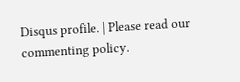Disqus profile. | Please read our commenting policy.